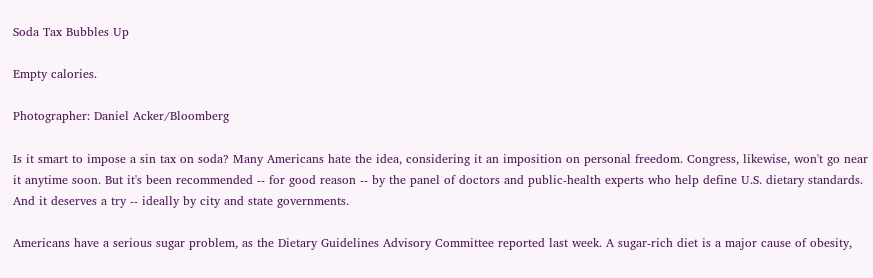Soda Tax Bubbles Up

Empty calories.

Photographer: Daniel Acker/Bloomberg

Is it smart to impose a sin tax on soda? Many Americans hate the idea, considering it an imposition on personal freedom. Congress, likewise, won't go near it anytime soon. But it's been recommended -- for good reason -- by the panel of doctors and public-health experts who help define U.S. dietary standards. And it deserves a try -- ideally by city and state governments.

Americans have a serious sugar problem, as the Dietary Guidelines Advisory Committee reported last week. A sugar-rich diet is a major cause of obesity,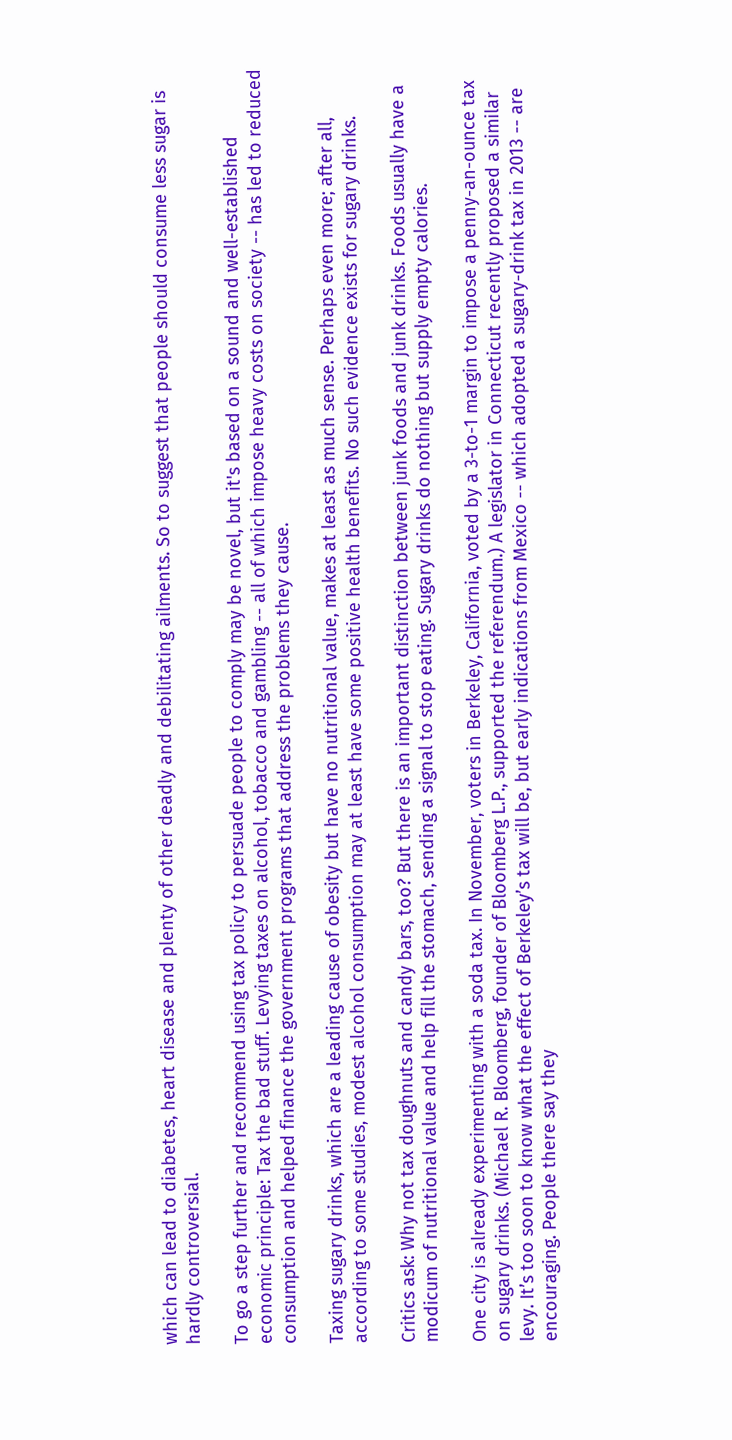which can lead to diabetes, heart disease and plenty of other deadly and debilitating ailments. So to suggest that people should consume less sugar is hardly controversial.

To go a step further and recommend using tax policy to persuade people to comply may be novel, but it's based on a sound and well-established economic principle: Tax the bad stuff. Levying taxes on alcohol, tobacco and gambling -- all of which impose heavy costs on society -- has led to reduced consumption and helped finance the government programs that address the problems they cause.

Taxing sugary drinks, which are a leading cause of obesity but have no nutritional value, makes at least as much sense. Perhaps even more; after all, according to some studies, modest alcohol consumption may at least have some positive health benefits. No such evidence exists for sugary drinks.

Critics ask: Why not tax doughnuts and candy bars, too? But there is an important distinction between junk foods and junk drinks. Foods usually have a modicum of nutritional value and help fill the stomach, sending a signal to stop eating. Sugary drinks do nothing but supply empty calories.

One city is already experimenting with a soda tax. In November, voters in Berkeley, California, voted by a 3-to-1 margin to impose a penny-an-ounce tax on sugary drinks. (Michael R. Bloomberg, founder of Bloomberg L.P., supported the referendum.) A legislator in Connecticut recently proposed a similar levy. It’s too soon to know what the effect of Berkeley’s tax will be, but early indications from Mexico -- which adopted a sugary-drink tax in 2013 -- are encouraging. People there say they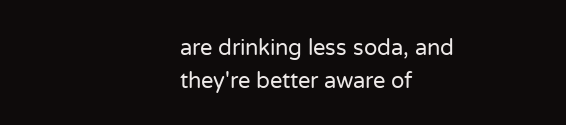are drinking less soda, and they're better aware of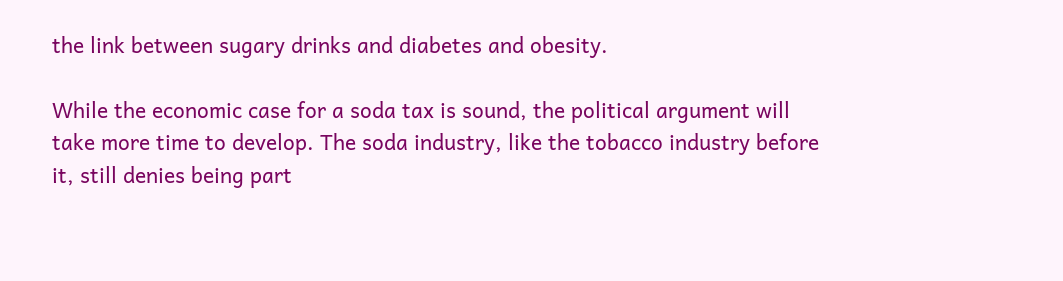the link between sugary drinks and diabetes and obesity.

While the economic case for a soda tax is sound, the political argument will take more time to develop. The soda industry, like the tobacco industry before it, still denies being part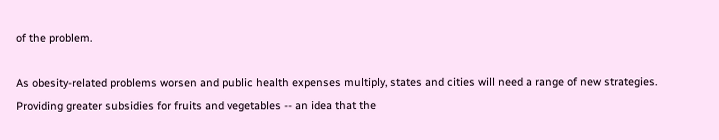of the problem.

As obesity-related problems worsen and public health expenses multiply, states and cities will need a range of new strategies. Providing greater subsidies for fruits and vegetables -- an idea that the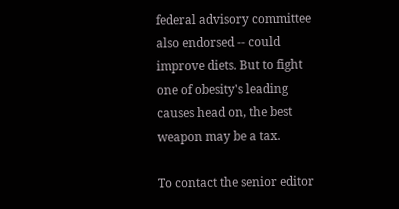federal advisory committee also endorsed -- could improve diets. But to fight one of obesity's leading causes head on, the best weapon may be a tax.

To contact the senior editor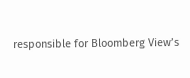responsible for Bloomberg View’s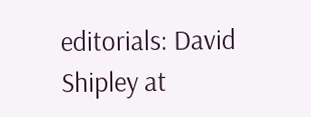editorials: David Shipley at